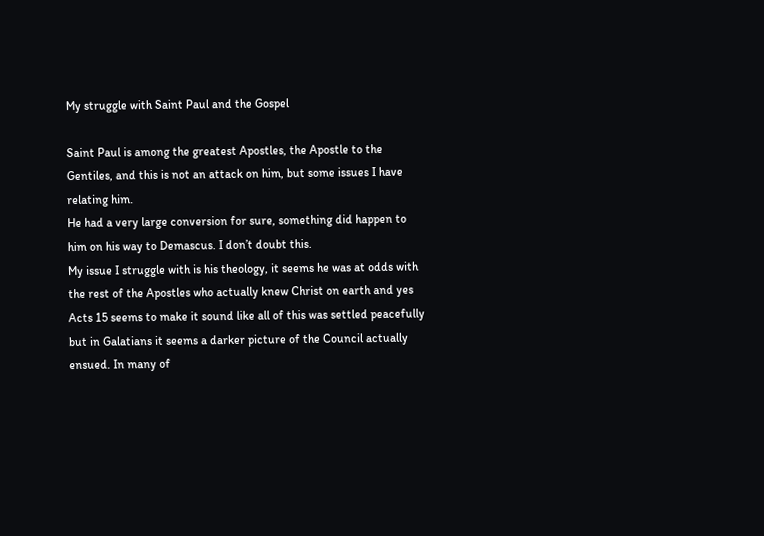My struggle with Saint Paul and the Gospel

Saint Paul is among the greatest Apostles, the Apostle to the Gentiles, and this is not an attack on him, but some issues I have relating him.
He had a very large conversion for sure, something did happen to him on his way to Demascus. I don’t doubt this.
My issue I struggle with is his theology, it seems he was at odds with the rest of the Apostles who actually knew Christ on earth and yes Acts 15 seems to make it sound like all of this was settled peacefully but in Galatians it seems a darker picture of the Council actually ensued. In many of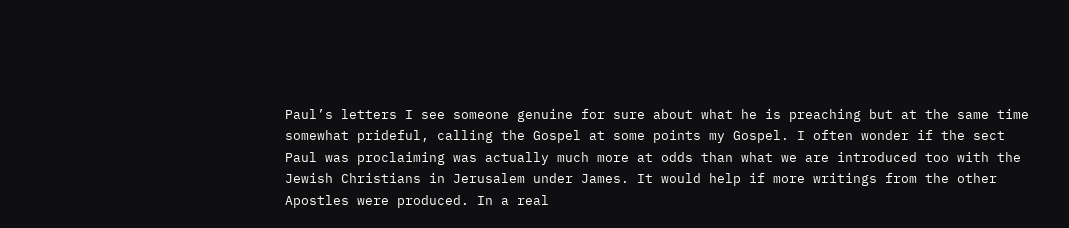Paul’s letters I see someone genuine for sure about what he is preaching but at the same time somewhat prideful, calling the Gospel at some points my Gospel. I often wonder if the sect Paul was proclaiming was actually much more at odds than what we are introduced too with the Jewish Christians in Jerusalem under James. It would help if more writings from the other Apostles were produced. In a real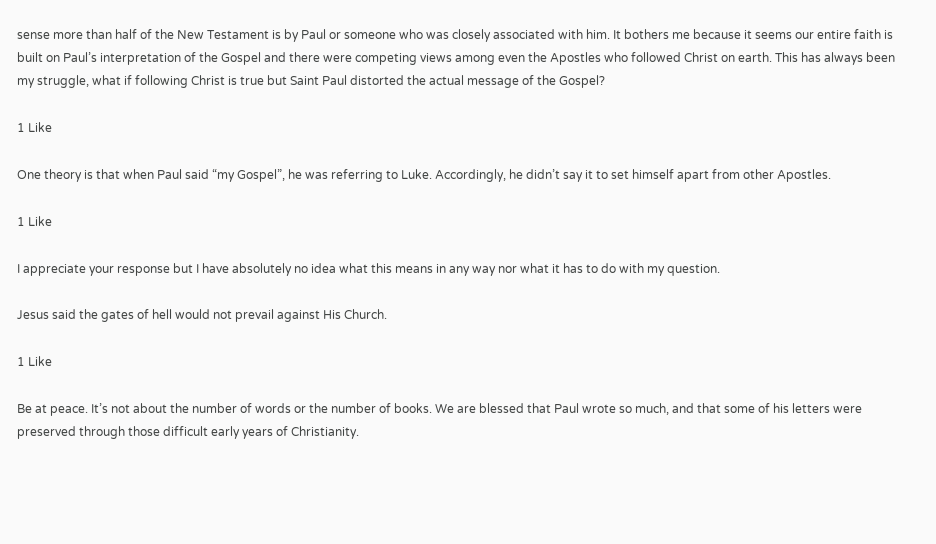sense more than half of the New Testament is by Paul or someone who was closely associated with him. It bothers me because it seems our entire faith is built on Paul’s interpretation of the Gospel and there were competing views among even the Apostles who followed Christ on earth. This has always been my struggle, what if following Christ is true but Saint Paul distorted the actual message of the Gospel?

1 Like

One theory is that when Paul said “my Gospel”, he was referring to Luke. Accordingly, he didn’t say it to set himself apart from other Apostles.

1 Like

I appreciate your response but I have absolutely no idea what this means in any way nor what it has to do with my question.

Jesus said the gates of hell would not prevail against His Church.

1 Like

Be at peace. It’s not about the number of words or the number of books. We are blessed that Paul wrote so much, and that some of his letters were preserved through those difficult early years of Christianity.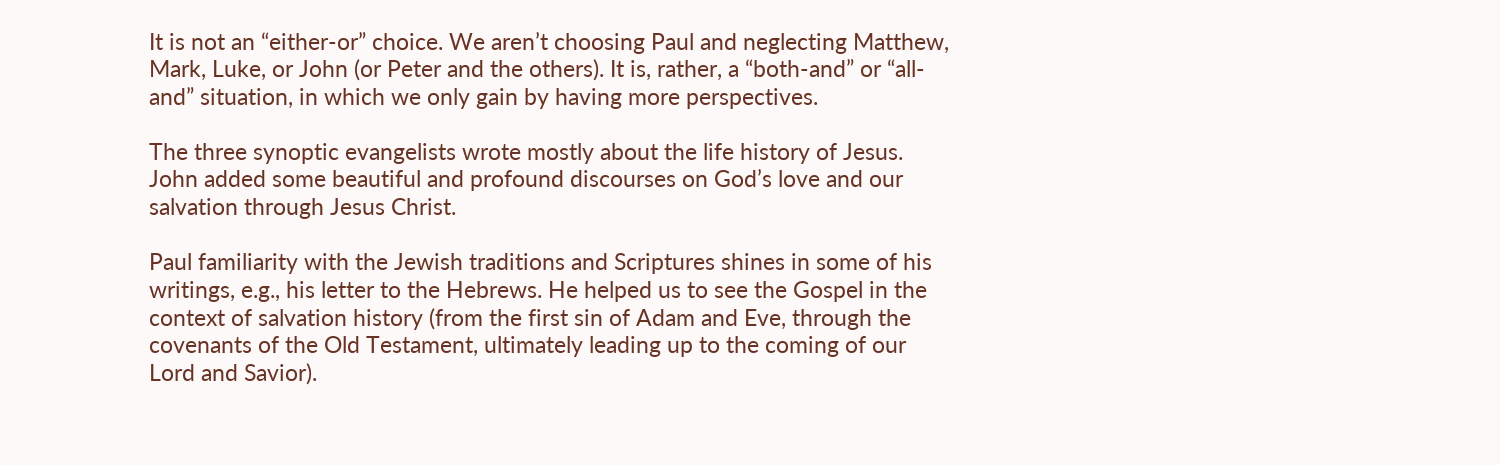It is not an “either-or” choice. We aren’t choosing Paul and neglecting Matthew, Mark, Luke, or John (or Peter and the others). It is, rather, a “both-and” or “all-and” situation, in which we only gain by having more perspectives.

The three synoptic evangelists wrote mostly about the life history of Jesus. John added some beautiful and profound discourses on God’s love and our salvation through Jesus Christ.

Paul familiarity with the Jewish traditions and Scriptures shines in some of his writings, e.g., his letter to the Hebrews. He helped us to see the Gospel in the context of salvation history (from the first sin of Adam and Eve, through the covenants of the Old Testament, ultimately leading up to the coming of our Lord and Savior).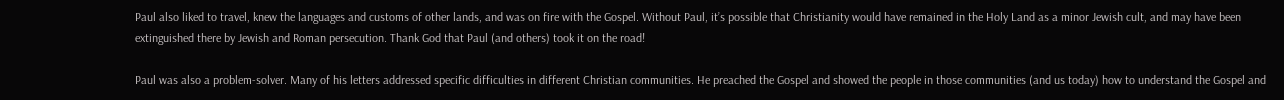Paul also liked to travel, knew the languages and customs of other lands, and was on fire with the Gospel. Without Paul, it’s possible that Christianity would have remained in the Holy Land as a minor Jewish cult, and may have been extinguished there by Jewish and Roman persecution. Thank God that Paul (and others) took it on the road!

Paul was also a problem-solver. Many of his letters addressed specific difficulties in different Christian communities. He preached the Gospel and showed the people in those communities (and us today) how to understand the Gospel and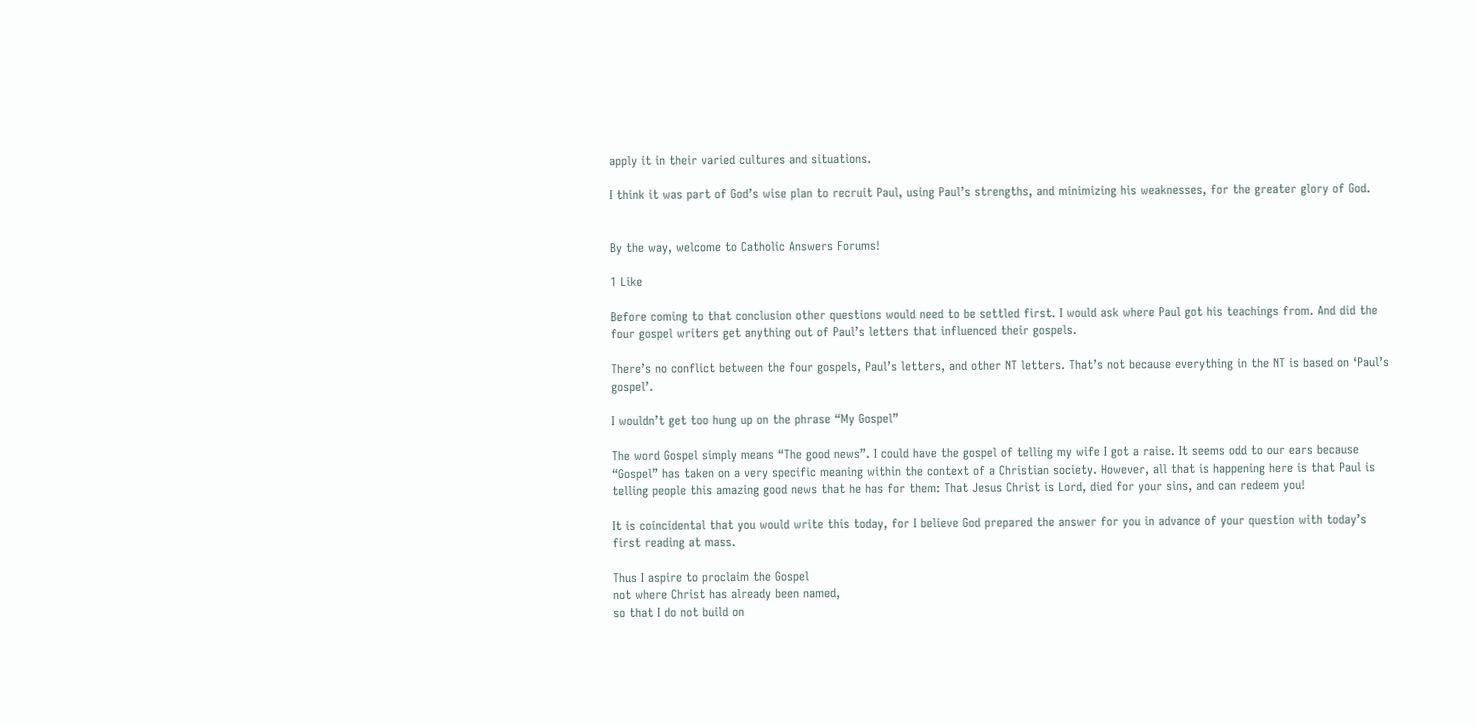apply it in their varied cultures and situations.

I think it was part of God’s wise plan to recruit Paul, using Paul’s strengths, and minimizing his weaknesses, for the greater glory of God.


By the way, welcome to Catholic Answers Forums!

1 Like

Before coming to that conclusion other questions would need to be settled first. I would ask where Paul got his teachings from. And did the four gospel writers get anything out of Paul’s letters that influenced their gospels.

There’s no conflict between the four gospels, Paul’s letters, and other NT letters. That’s not because everything in the NT is based on ‘Paul’s gospel’.

I wouldn’t get too hung up on the phrase “My Gospel”

The word Gospel simply means “The good news”. I could have the gospel of telling my wife I got a raise. It seems odd to our ears because “Gospel” has taken on a very specific meaning within the context of a Christian society. However, all that is happening here is that Paul is telling people this amazing good news that he has for them: That Jesus Christ is Lord, died for your sins, and can redeem you!

It is coincidental that you would write this today, for I believe God prepared the answer for you in advance of your question with today’s first reading at mass.

Thus I aspire to proclaim the Gospel
not where Christ has already been named,
so that I do not build on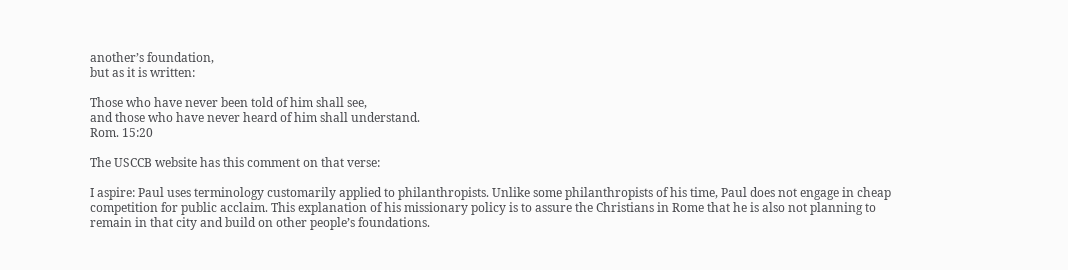another’s foundation,
but as it is written:

Those who have never been told of him shall see,
and those who have never heard of him shall understand.
Rom. 15:20

The USCCB website has this comment on that verse:

I aspire: Paul uses terminology customarily applied to philanthropists. Unlike some philanthropists of his time, Paul does not engage in cheap competition for public acclaim. This explanation of his missionary policy is to assure the Christians in Rome that he is also not planning to remain in that city and build on other people’s foundations.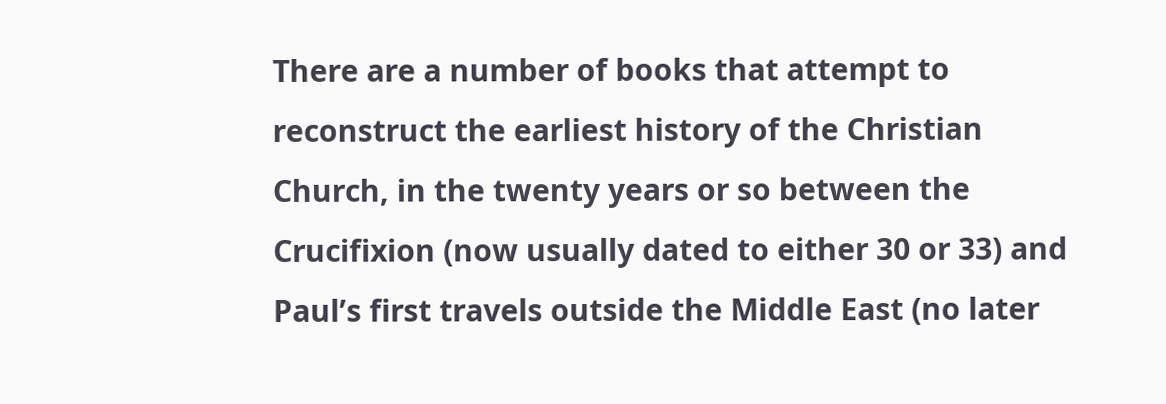There are a number of books that attempt to reconstruct the earliest history of the Christian Church, in the twenty years or so between the Crucifixion (now usually dated to either 30 or 33) and Paul’s first travels outside the Middle East (no later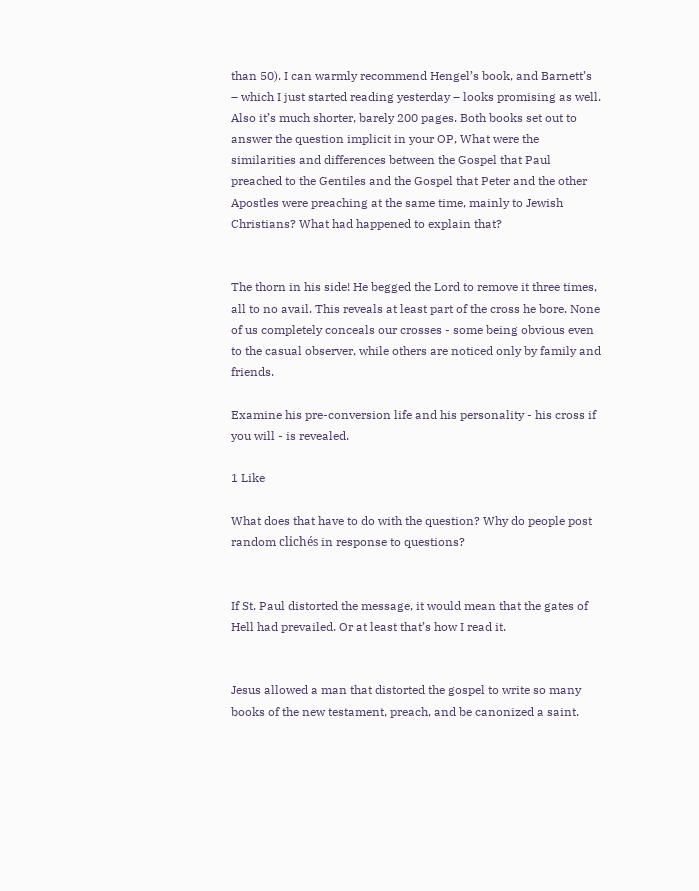than 50). I can warmly recommend Hengel’s book, and Barnett’s – which I just started reading yesterday – looks promising as well. Also it’s much shorter, barely 200 pages. Both books set out to answer the question implicit in your OP, What were the similarities and differences between the Gospel that Paul preached to the Gentiles and the Gospel that Peter and the other Apostles were preaching at the same time, mainly to Jewish Christians? What had happened to explain that?


The thorn in his side! He begged the Lord to remove it three times, all to no avail. This reveals at least part of the cross he bore. None of us completely conceals our crosses - some being obvious even to the casual observer, while others are noticed only by family and friends.

Examine his pre-conversion life and his personality - his cross if you will - is revealed.

1 Like

What does that have to do with the question? Why do people post random clichés in response to questions?


If St. Paul distorted the message, it would mean that the gates of Hell had prevailed. Or at least that’s how I read it.


Jesus allowed a man that distorted the gospel to write so many books of the new testament, preach, and be canonized a saint.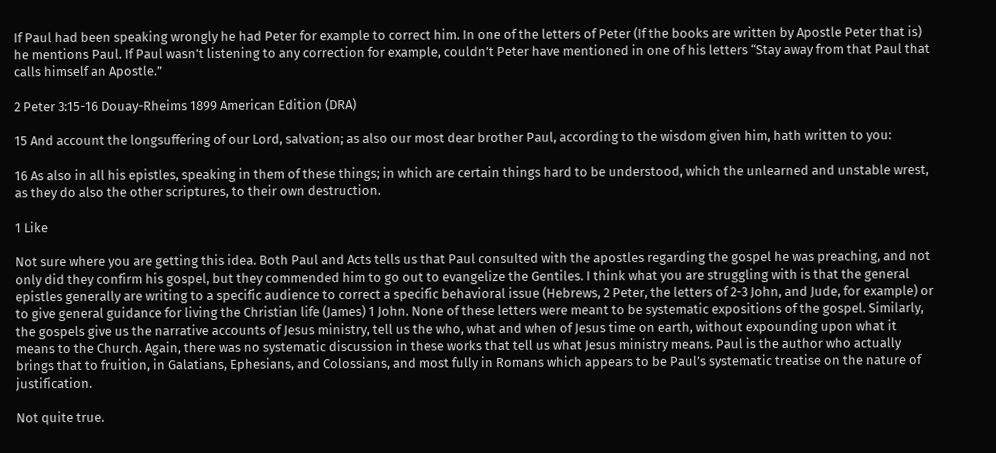If Paul had been speaking wrongly he had Peter for example to correct him. In one of the letters of Peter (If the books are written by Apostle Peter that is) he mentions Paul. If Paul wasn’t listening to any correction for example, couldn’t Peter have mentioned in one of his letters “Stay away from that Paul that calls himself an Apostle.”

2 Peter 3:15-16 Douay-Rheims 1899 American Edition (DRA)

15 And account the longsuffering of our Lord, salvation; as also our most dear brother Paul, according to the wisdom given him, hath written to you:

16 As also in all his epistles, speaking in them of these things; in which are certain things hard to be understood, which the unlearned and unstable wrest, as they do also the other scriptures, to their own destruction.

1 Like

Not sure where you are getting this idea. Both Paul and Acts tells us that Paul consulted with the apostles regarding the gospel he was preaching, and not only did they confirm his gospel, but they commended him to go out to evangelize the Gentiles. I think what you are struggling with is that the general epistles generally are writing to a specific audience to correct a specific behavioral issue (Hebrews, 2 Peter, the letters of 2-3 John, and Jude, for example) or to give general guidance for living the Christian life (James) 1 John. None of these letters were meant to be systematic expositions of the gospel. Similarly, the gospels give us the narrative accounts of Jesus ministry, tell us the who, what and when of Jesus time on earth, without expounding upon what it means to the Church. Again, there was no systematic discussion in these works that tell us what Jesus ministry means. Paul is the author who actually brings that to fruition, in Galatians, Ephesians, and Colossians, and most fully in Romans which appears to be Paul’s systematic treatise on the nature of justification.

Not quite true.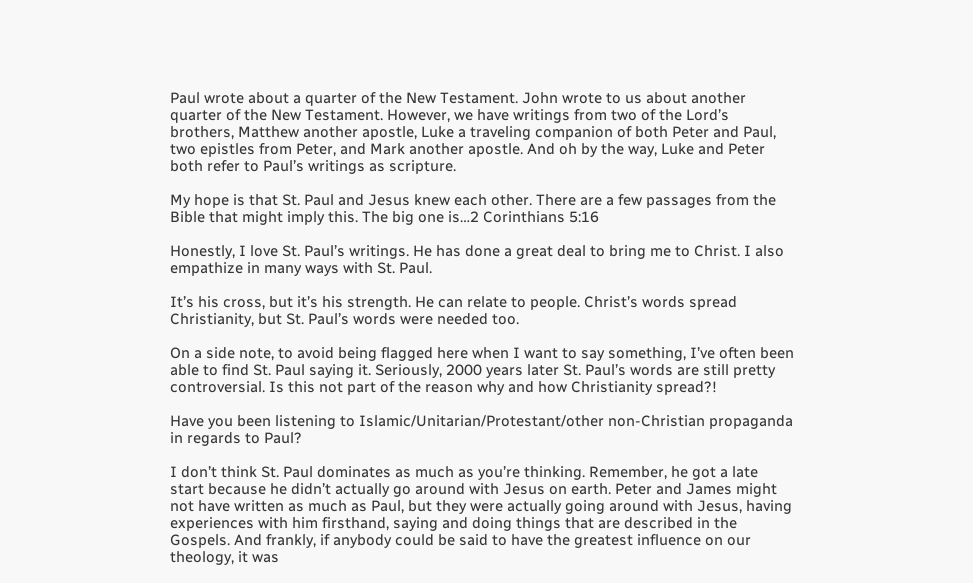Paul wrote about a quarter of the New Testament. John wrote to us about another quarter of the New Testament. However, we have writings from two of the Lord’s brothers, Matthew another apostle, Luke a traveling companion of both Peter and Paul, two epistles from Peter, and Mark another apostle. And oh by the way, Luke and Peter both refer to Paul’s writings as scripture.

My hope is that St. Paul and Jesus knew each other. There are a few passages from the Bible that might imply this. The big one is…2 Corinthians 5:16

Honestly, I love St. Paul’s writings. He has done a great deal to bring me to Christ. I also empathize in many ways with St. Paul.

It’s his cross, but it’s his strength. He can relate to people. Christ’s words spread Christianity, but St. Paul’s words were needed too.

On a side note, to avoid being flagged here when I want to say something, I’ve often been able to find St. Paul saying it. Seriously, 2000 years later St. Paul’s words are still pretty controversial. Is this not part of the reason why and how Christianity spread?!

Have you been listening to Islamic/Unitarian/Protestant/other non-Christian propaganda in regards to Paul?

I don’t think St. Paul dominates as much as you’re thinking. Remember, he got a late start because he didn’t actually go around with Jesus on earth. Peter and James might not have written as much as Paul, but they were actually going around with Jesus, having experiences with him firsthand, saying and doing things that are described in the Gospels. And frankly, if anybody could be said to have the greatest influence on our theology, it was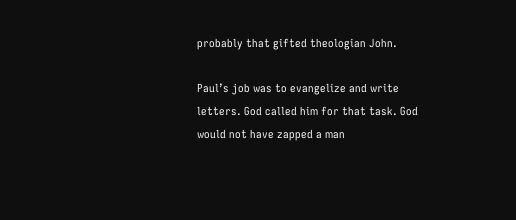probably that gifted theologian John.

Paul’s job was to evangelize and write letters. God called him for that task. God would not have zapped a man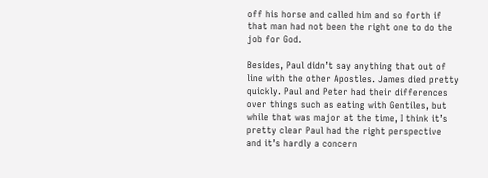off his horse and called him and so forth if that man had not been the right one to do the job for God.

Besides, Paul didn’t say anything that out of line with the other Apostles. James died pretty quickly. Paul and Peter had their differences over things such as eating with Gentiles, but while that was major at the time, I think it’s pretty clear Paul had the right perspective and it’s hardly a concern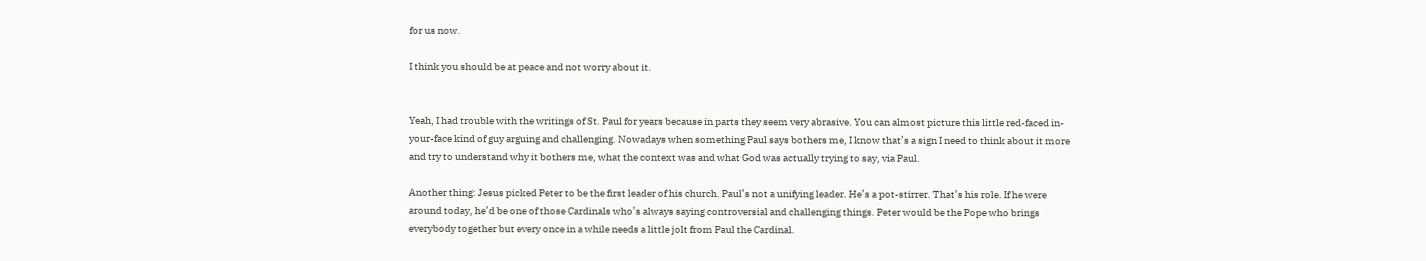for us now.

I think you should be at peace and not worry about it.


Yeah, I had trouble with the writings of St. Paul for years because in parts they seem very abrasive. You can almost picture this little red-faced in-your-face kind of guy arguing and challenging. Nowadays when something Paul says bothers me, I know that’s a sign I need to think about it more and try to understand why it bothers me, what the context was and what God was actually trying to say, via Paul.

Another thing: Jesus picked Peter to be the first leader of his church. Paul’s not a unifying leader. He’s a pot-stirrer. That’s his role. If he were around today, he’d be one of those Cardinals who’s always saying controversial and challenging things. Peter would be the Pope who brings everybody together but every once in a while needs a little jolt from Paul the Cardinal.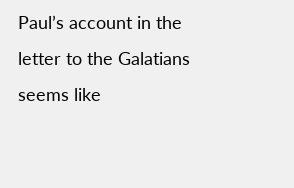Paul’s account in the letter to the Galatians seems like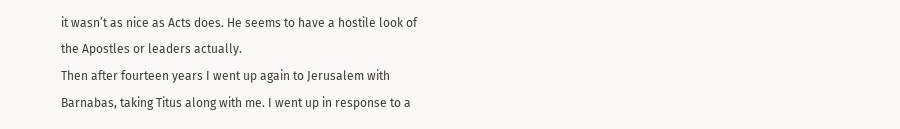it wasn’t as nice as Acts does. He seems to have a hostile look of the Apostles or leaders actually.
Then after fourteen years I went up again to Jerusalem with Barnabas, taking Titus along with me. I went up in response to a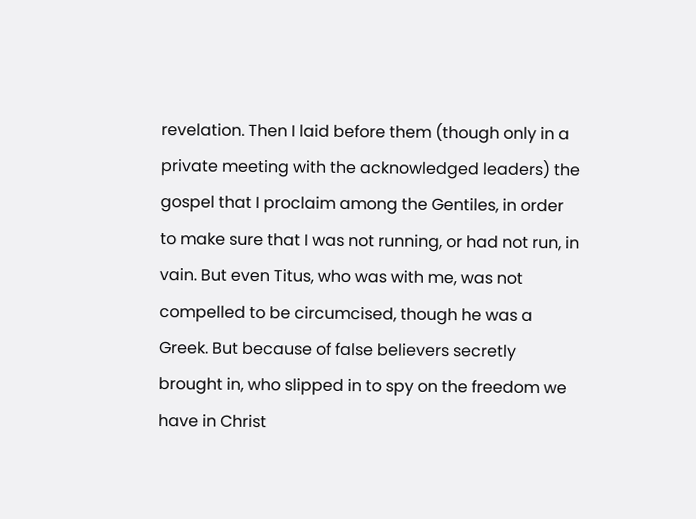revelation. Then I laid before them (though only in a private meeting with the acknowledged leaders) the gospel that I proclaim among the Gentiles, in order to make sure that I was not running, or had not run, in vain. But even Titus, who was with me, was not compelled to be circumcised, though he was a Greek. But because of false believers secretly brought in, who slipped in to spy on the freedom we have in Christ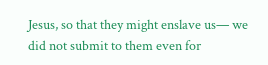Jesus, so that they might enslave us— we did not submit to them even for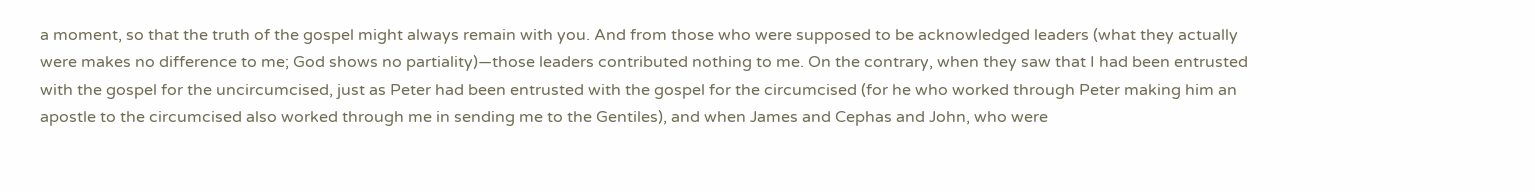a moment, so that the truth of the gospel might always remain with you. And from those who were supposed to be acknowledged leaders (what they actually were makes no difference to me; God shows no partiality)—those leaders contributed nothing to me. On the contrary, when they saw that I had been entrusted with the gospel for the uncircumcised, just as Peter had been entrusted with the gospel for the circumcised (for he who worked through Peter making him an apostle to the circumcised also worked through me in sending me to the Gentiles), and when James and Cephas and John, who were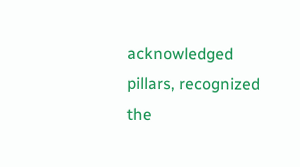acknowledged pillars, recognized the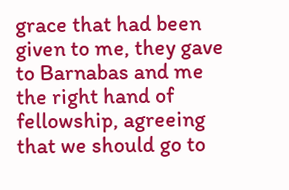grace that had been given to me, they gave to Barnabas and me the right hand of fellowship, agreeing that we should go to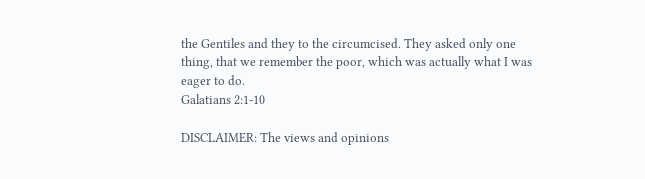the Gentiles and they to the circumcised. They asked only one thing, that we remember the poor, which was actually what I was eager to do.
Galatians 2:1-10

DISCLAIMER: The views and opinions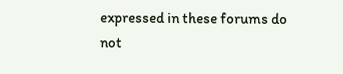expressed in these forums do not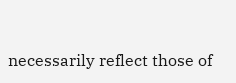necessarily reflect those of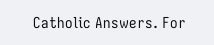Catholic Answers. For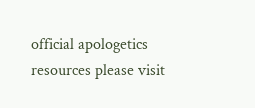official apologetics resources please visit